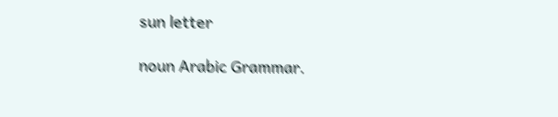sun letter

noun Arabic Grammar.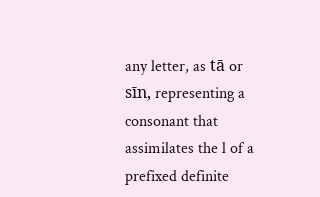any letter, as tā or sīn, representing a consonant that assimilates the l of a prefixed definite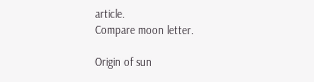article.
Compare moon letter.

Origin of sun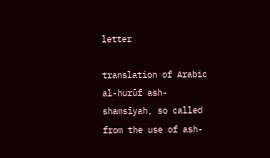letter

translation of Arabic al-hurūf ash-shamsīyah, so called from the use of ash-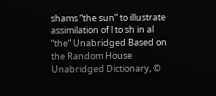shams “the sun” to illustrate assimilation of l to sh in al “the” Unabridged Based on the Random House Unabridged Dictionary, ©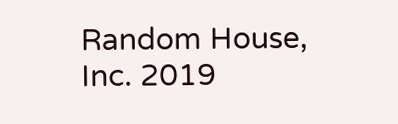Random House, Inc. 2019